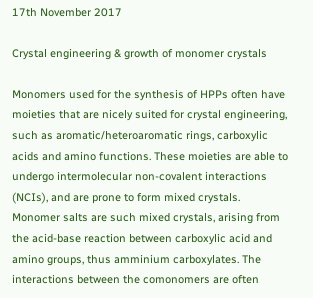17th November 2017

Crystal engineering & growth of monomer crystals

Monomers used for the synthesis of HPPs often have moieties that are nicely suited for crystal engineering, such as aromatic/heteroaromatic rings, carboxylic acids and amino functions. These moieties are able to undergo intermolecular non-covalent interactions (NCIs), and are prone to form mixed crystals. Monomer salts are such mixed crystals, arising from the acid-base reaction between carboxylic acid and amino groups, thus amminium carboxylates. The interactions between the comonomers are often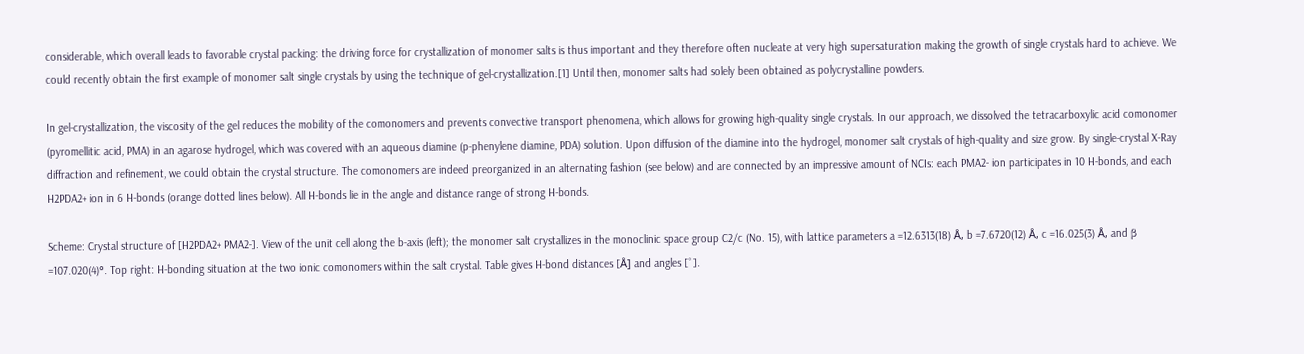considerable, which overall leads to favorable crystal packing: the driving force for crystallization of monomer salts is thus important and they therefore often nucleate at very high supersaturation making the growth of single crystals hard to achieve. We could recently obtain the first example of monomer salt single crystals by using the technique of gel-crystallization.[1] Until then, monomer salts had solely been obtained as polycrystalline powders.

In gel-crystallization, the viscosity of the gel reduces the mobility of the comonomers and prevents convective transport phenomena, which allows for growing high-quality single crystals. In our approach, we dissolved the tetracarboxylic acid comonomer (pyromellitic acid, PMA) in an agarose hydrogel, which was covered with an aqueous diamine (p-phenylene diamine, PDA) solution. Upon diffusion of the diamine into the hydrogel, monomer salt crystals of high-quality and size grow. By single-crystal X-Ray diffraction and refinement, we could obtain the crystal structure. The comonomers are indeed preorganized in an alternating fashion (see below) and are connected by an impressive amount of NCIs: each PMA2- ion participates in 10 H-bonds, and each H2PDA2+ ion in 6 H-bonds (orange dotted lines below). All H-bonds lie in the angle and distance range of strong H-bonds.

Scheme: Crystal structure of [H2PDA2+ PMA2-]. View of the unit cell along the b-axis (left); the monomer salt crystallizes in the monoclinic space group C2/c (No. 15), with lattice parameters a =12.6313(18) Å, b =7.6720(12) Å, c =16.025(3) Å, and β =107.020(4)°. Top right: H-bonding situation at the two ionic comonomers within the salt crystal. Table gives H-bond distances [Å] and angles [˚].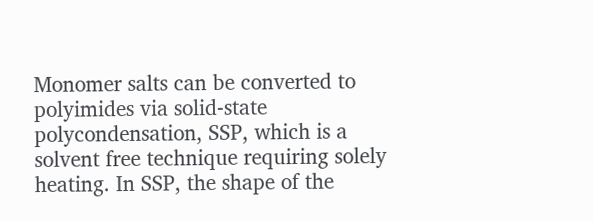Monomer salts can be converted to polyimides via solid-state polycondensation, SSP, which is a solvent free technique requiring solely heating. In SSP, the shape of the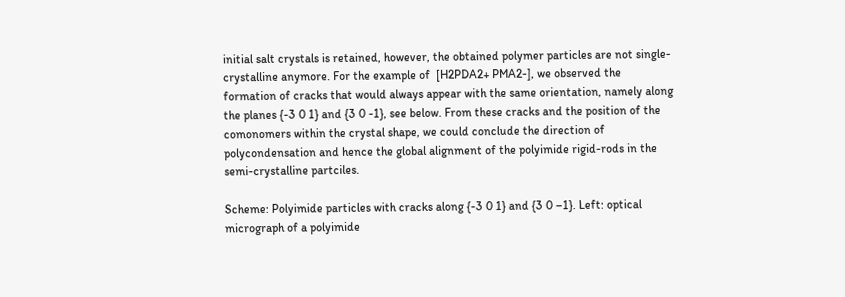initial salt crystals is retained, however, the obtained polymer particles are not single-crystalline anymore. For the example of  [H2PDA2+ PMA2-], we observed the formation of cracks that would always appear with the same orientation, namely along the planes {-3 0 1} and {3 0 -1}, see below. From these cracks and the position of the comonomers within the crystal shape, we could conclude the direction of polycondensation and hence the global alignment of the polyimide rigid-rods in the semi-crystalline partciles.

Scheme: Polyimide particles with cracks along {-3 0 1} and {3 0 –1}. Left: optical micrograph of a polyimide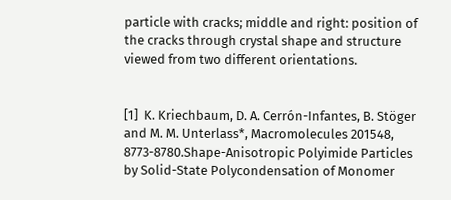particle with cracks; middle and right: position of the cracks through crystal shape and structure viewed from two different orientations.


[1]  K. Kriechbaum, D. A. Cerrón-Infantes, B. Stöger and M. M. Unterlass*, Macromolecules 201548, 8773-8780.Shape-Anisotropic Polyimide Particles by Solid-State Polycondensation of Monomer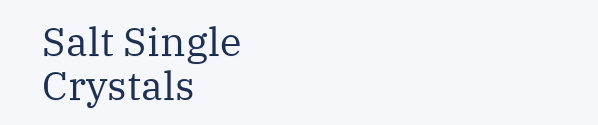Salt Single Crystals